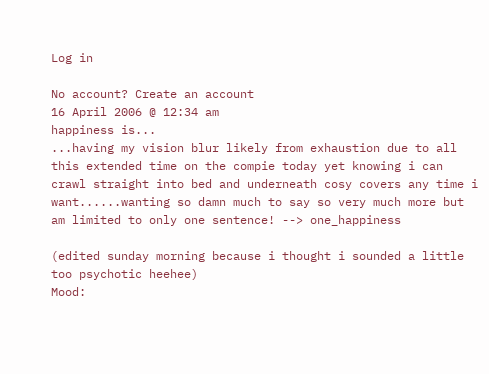Log in

No account? Create an account
16 April 2006 @ 12:34 am
happiness is...
...having my vision blur likely from exhaustion due to all this extended time on the compie today yet knowing i can crawl straight into bed and underneath cosy covers any time i want......wanting so damn much to say so very much more but am limited to only one sentence! --> one_happiness

(edited sunday morning because i thought i sounded a little too psychotic heehee)
Mood: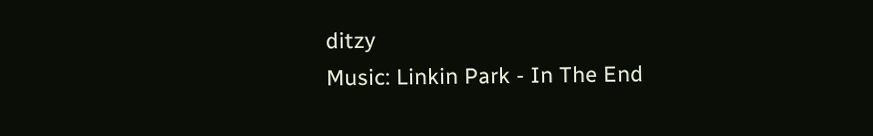ditzy
Music: Linkin Park - In The End